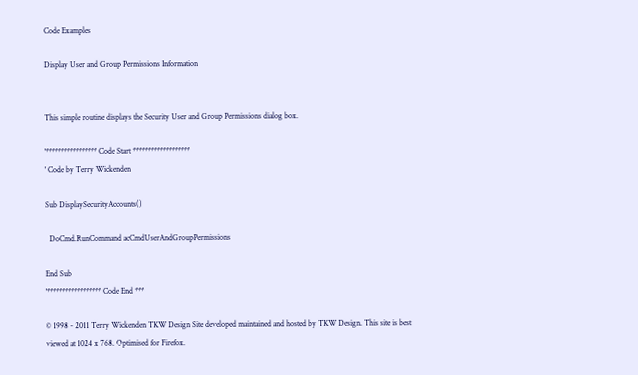Code Examples

Display User and Group Permissions Information


This simple routine displays the Security User and Group Permissions dialog box.

'***************** Code Start *******************
' Code by Terry Wickenden

Sub DisplaySecurityAccounts()

  DoCmd.RunCommand acCmdUserAndGroupPermissions

End Sub
'****************** Code End ***

© 1998 - 2011 Terry Wickenden TKW Design Site developed maintained and hosted by TKW Design. This site is best viewed at 1024 x 768. Optimised for Firefox.